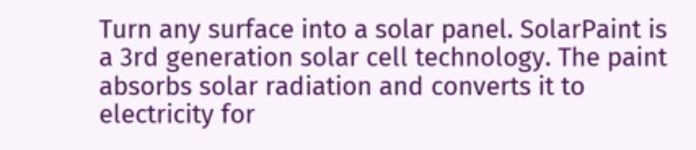Turn any surface into a solar panel. SolarPaint is a 3rd generation solar cell technology. The paint absorbs solar radiation and converts it to electricity for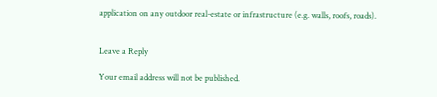application on any outdoor real-estate or infrastructure (e.g. walls, roofs, roads).


Leave a Reply

Your email address will not be published.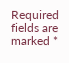Required fields are marked *